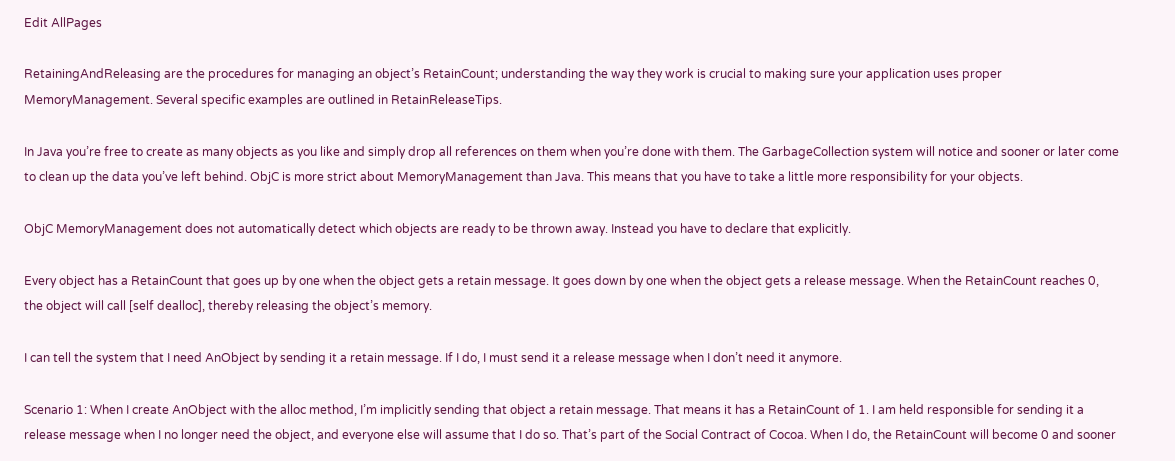Edit AllPages

RetainingAndReleasing are the procedures for managing an object’s RetainCount; understanding the way they work is crucial to making sure your application uses proper MemoryManagement. Several specific examples are outlined in RetainReleaseTips.

In Java you’re free to create as many objects as you like and simply drop all references on them when you’re done with them. The GarbageCollection system will notice and sooner or later come to clean up the data you’ve left behind. ObjC is more strict about MemoryManagement than Java. This means that you have to take a little more responsibility for your objects.

ObjC MemoryManagement does not automatically detect which objects are ready to be thrown away. Instead you have to declare that explicitly.

Every object has a RetainCount that goes up by one when the object gets a retain message. It goes down by one when the object gets a release message. When the RetainCount reaches 0, the object will call [self dealloc], thereby releasing the object’s memory.

I can tell the system that I need AnObject by sending it a retain message. If I do, I must send it a release message when I don’t need it anymore.

Scenario 1: When I create AnObject with the alloc method, I’m implicitly sending that object a retain message. That means it has a RetainCount of 1. I am held responsible for sending it a release message when I no longer need the object, and everyone else will assume that I do so. That’s part of the Social Contract of Cocoa. When I do, the RetainCount will become 0 and sooner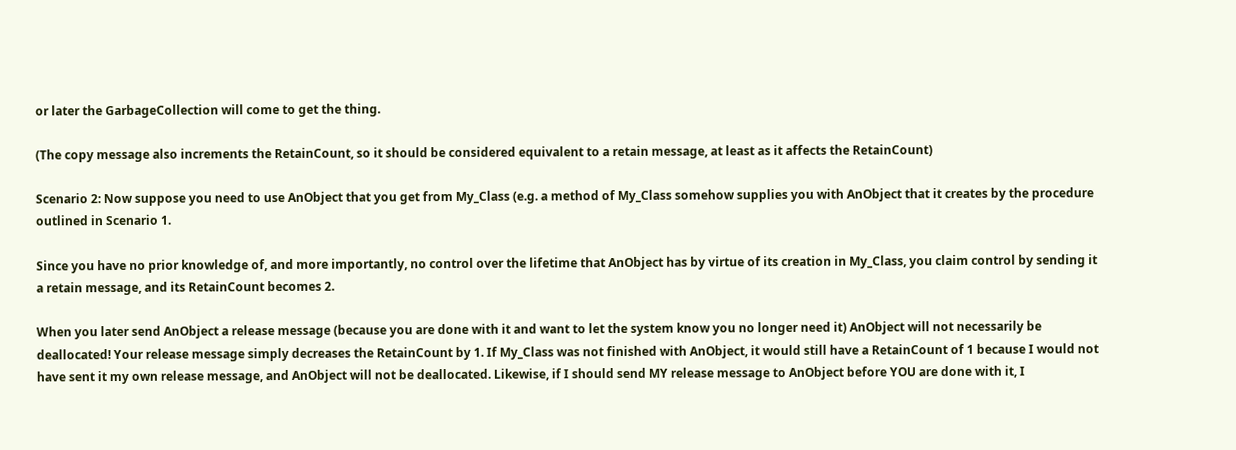or later the GarbageCollection will come to get the thing.

(The copy message also increments the RetainCount, so it should be considered equivalent to a retain message, at least as it affects the RetainCount)

Scenario 2: Now suppose you need to use AnObject that you get from My_Class (e.g. a method of My_Class somehow supplies you with AnObject that it creates by the procedure outlined in Scenario 1.

Since you have no prior knowledge of, and more importantly, no control over the lifetime that AnObject has by virtue of its creation in My_Class, you claim control by sending it a retain message, and its RetainCount becomes 2.

When you later send AnObject a release message (because you are done with it and want to let the system know you no longer need it) AnObject will not necessarily be deallocated! Your release message simply decreases the RetainCount by 1. If My_Class was not finished with AnObject, it would still have a RetainCount of 1 because I would not have sent it my own release message, and AnObject will not be deallocated. Likewise, if I should send MY release message to AnObject before YOU are done with it, I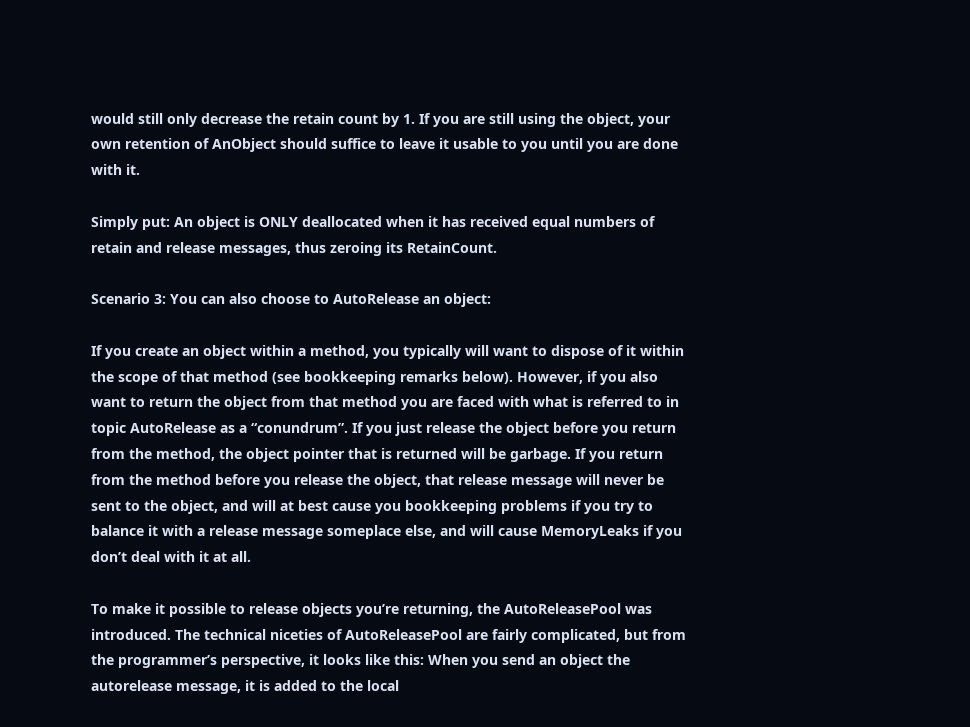would still only decrease the retain count by 1. If you are still using the object, your own retention of AnObject should suffice to leave it usable to you until you are done with it.

Simply put: An object is ONLY deallocated when it has received equal numbers of retain and release messages, thus zeroing its RetainCount.

Scenario 3: You can also choose to AutoRelease an object:

If you create an object within a method, you typically will want to dispose of it within the scope of that method (see bookkeeping remarks below). However, if you also want to return the object from that method you are faced with what is referred to in topic AutoRelease as a “conundrum”. If you just release the object before you return from the method, the object pointer that is returned will be garbage. If you return from the method before you release the object, that release message will never be sent to the object, and will at best cause you bookkeeping problems if you try to balance it with a release message someplace else, and will cause MemoryLeaks if you don’t deal with it at all.

To make it possible to release objects you’re returning, the AutoReleasePool was introduced. The technical niceties of AutoReleasePool are fairly complicated, but from the programmer’s perspective, it looks like this: When you send an object the autorelease message, it is added to the local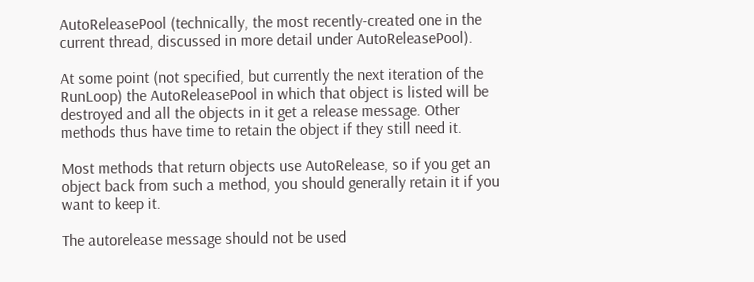AutoReleasePool (technically, the most recently-created one in the current thread, discussed in more detail under AutoReleasePool).

At some point (not specified, but currently the next iteration of the RunLoop) the AutoReleasePool in which that object is listed will be destroyed and all the objects in it get a release message. Other methods thus have time to retain the object if they still need it.

Most methods that return objects use AutoRelease, so if you get an object back from such a method, you should generally retain it if you want to keep it.

The autorelease message should not be used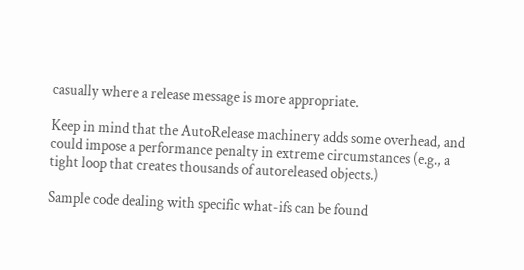casually where a release message is more appropriate.

Keep in mind that the AutoRelease machinery adds some overhead, and could impose a performance penalty in extreme circumstances (e.g., a tight loop that creates thousands of autoreleased objects.)

Sample code dealing with specific what-ifs can be found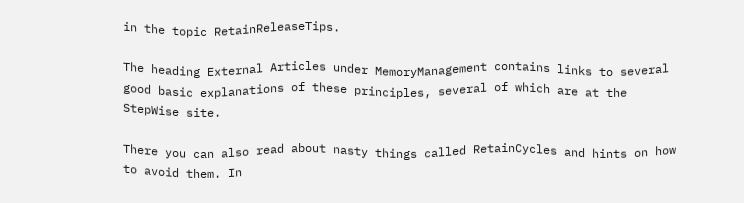in the topic RetainReleaseTips.

The heading External Articles under MemoryManagement contains links to several good basic explanations of these principles, several of which are at the StepWise site.

There you can also read about nasty things called RetainCycles and hints on how to avoid them. In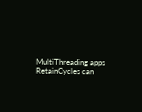MultiThreading apps RetainCycles can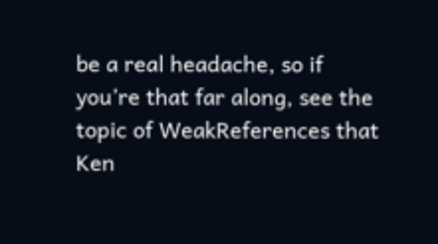be a real headache, so if you’re that far along, see the topic of WeakReferences that Ken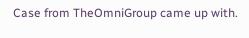Case from TheOmniGroup came up with.